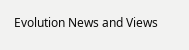Evolution News and Views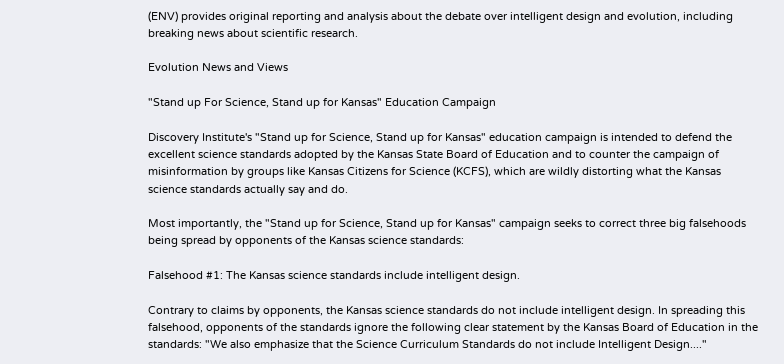(ENV) provides original reporting and analysis about the debate over intelligent design and evolution, including breaking news about scientific research.

Evolution News and Views

"Stand up For Science, Stand up for Kansas" Education Campaign

Discovery Institute's "Stand up for Science, Stand up for Kansas" education campaign is intended to defend the excellent science standards adopted by the Kansas State Board of Education and to counter the campaign of misinformation by groups like Kansas Citizens for Science (KCFS), which are wildly distorting what the Kansas science standards actually say and do.

Most importantly, the "Stand up for Science, Stand up for Kansas" campaign seeks to correct three big falsehoods being spread by opponents of the Kansas science standards:

Falsehood #1: The Kansas science standards include intelligent design.

Contrary to claims by opponents, the Kansas science standards do not include intelligent design. In spreading this falsehood, opponents of the standards ignore the following clear statement by the Kansas Board of Education in the standards: "We also emphasize that the Science Curriculum Standards do not include Intelligent Design...."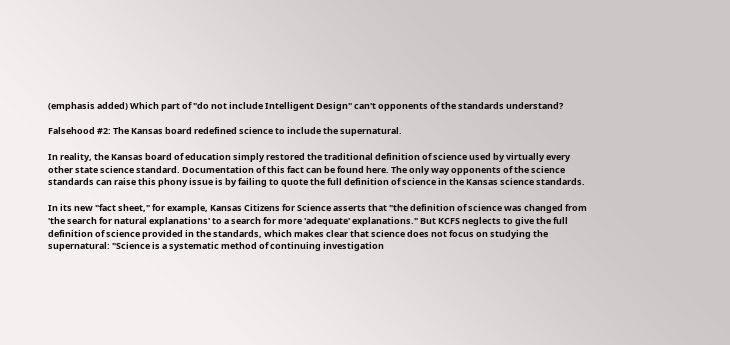(emphasis added) Which part of "do not include Intelligent Design" can't opponents of the standards understand?

Falsehood #2: The Kansas board redefined science to include the supernatural.

In reality, the Kansas board of education simply restored the traditional definition of science used by virtually every other state science standard. Documentation of this fact can be found here. The only way opponents of the science standards can raise this phony issue is by failing to quote the full definition of science in the Kansas science standards.

In its new "fact sheet," for example, Kansas Citizens for Science asserts that "the definition of science was changed from 'the search for natural explanations' to a search for more 'adequate' explanations." But KCFS neglects to give the full definition of science provided in the standards, which makes clear that science does not focus on studying the supernatural: "Science is a systematic method of continuing investigation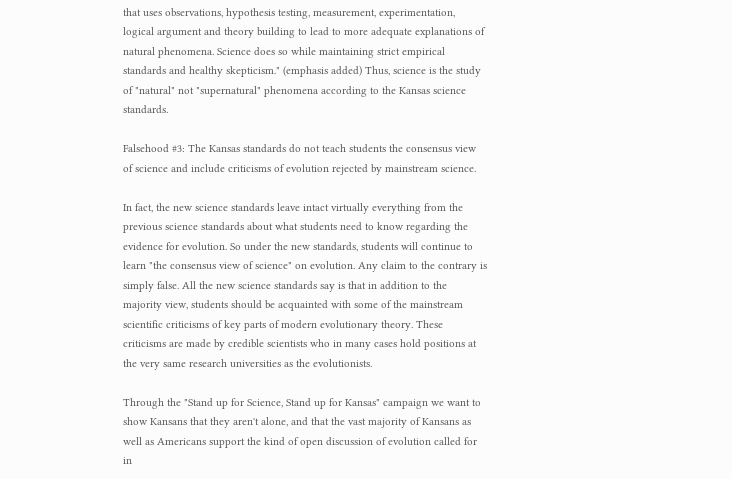that uses observations, hypothesis testing, measurement, experimentation, logical argument and theory building to lead to more adequate explanations of natural phenomena. Science does so while maintaining strict empirical standards and healthy skepticism." (emphasis added) Thus, science is the study of "natural" not "supernatural" phenomena according to the Kansas science standards.

Falsehood #3: The Kansas standards do not teach students the consensus view of science and include criticisms of evolution rejected by mainstream science.

In fact, the new science standards leave intact virtually everything from the previous science standards about what students need to know regarding the evidence for evolution. So under the new standards, students will continue to learn "the consensus view of science" on evolution. Any claim to the contrary is simply false. All the new science standards say is that in addition to the majority view, students should be acquainted with some of the mainstream scientific criticisms of key parts of modern evolutionary theory. These criticisms are made by credible scientists who in many cases hold positions at the very same research universities as the evolutionists.

Through the "Stand up for Science, Stand up for Kansas" campaign we want to show Kansans that they aren't alone, and that the vast majority of Kansans as well as Americans support the kind of open discussion of evolution called for in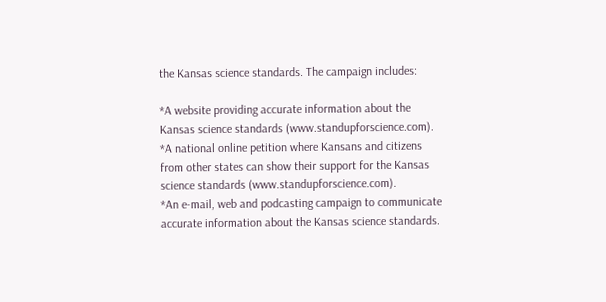the Kansas science standards. The campaign includes:

*A website providing accurate information about the Kansas science standards (www.standupforscience.com).
*A national online petition where Kansans and citizens from other states can show their support for the Kansas science standards (www.standupforscience.com).
*An e-mail, web and podcasting campaign to communicate accurate information about the Kansas science standards.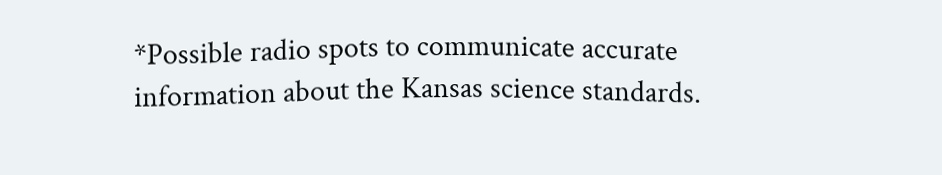*Possible radio spots to communicate accurate information about the Kansas science standards.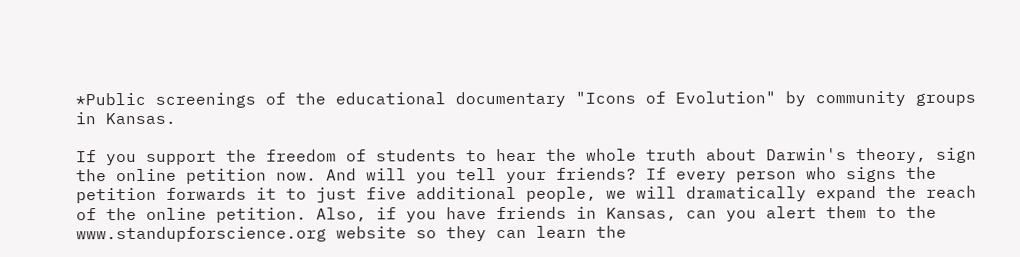*Public screenings of the educational documentary "Icons of Evolution" by community groups in Kansas.

If you support the freedom of students to hear the whole truth about Darwin's theory, sign the online petition now. And will you tell your friends? If every person who signs the petition forwards it to just five additional people, we will dramatically expand the reach of the online petition. Also, if you have friends in Kansas, can you alert them to the www.standupforscience.org website so they can learn the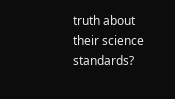truth about their science standards?